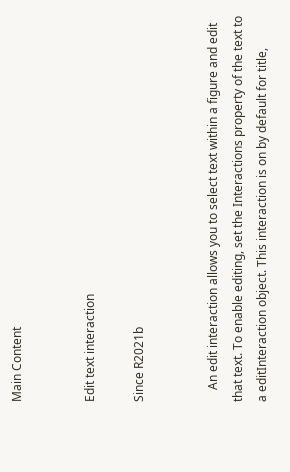Main Content


Edit text interaction

Since R2021b


    An edit interaction allows you to select text within a figure and edit that text. To enable editing, set the Interactions property of the text to a editInteraction object. This interaction is on by default for title,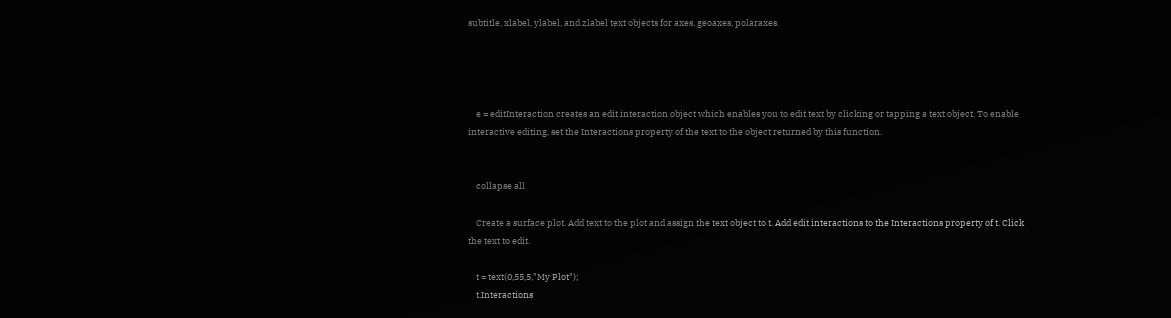subtitle, xlabel, ylabel, and zlabel text objects for axes, geoaxes, polaraxes.




    e = editInteraction creates an edit interaction object which enables you to edit text by clicking or tapping a text object. To enable interactive editing, set the Interactions property of the text to the object returned by this function.


    collapse all

    Create a surface plot. Add text to the plot and assign the text object to t. Add edit interactions to the Interactions property of t. Click the text to edit.

    t = text(0,55,5,"My Plot");
    t.Interactions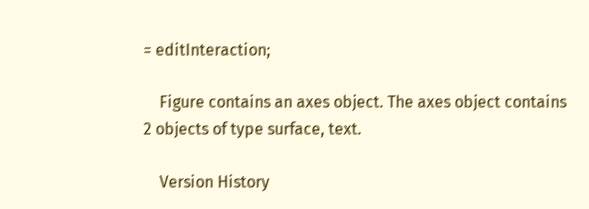= editInteraction;

    Figure contains an axes object. The axes object contains 2 objects of type surface, text.

    Version History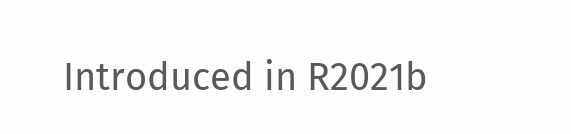Introduced in R2021b